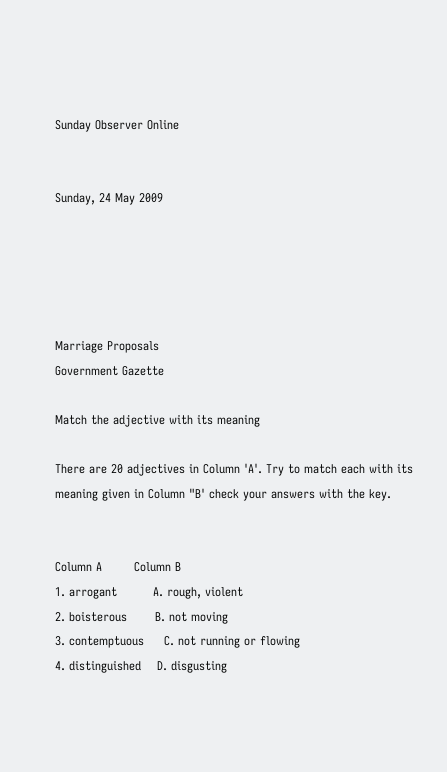Sunday Observer Online


Sunday, 24 May 2009





Marriage Proposals
Government Gazette

Match the adjective with its meaning

There are 20 adjectives in Column 'A'. Try to match each with its meaning given in Column "B' check your answers with the key.


Column A        Column B
1. arrogant         A. rough, violent
2. boisterous       B. not moving
3. contemptuous     C. not running or flowing
4. distinguished    D. disgusting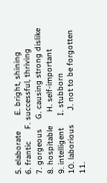5. elaborate        E. bright, shining
6. frantic      F. successful, thriving
7. gorgeous     G. causing strong dislike
8. hospitable       H. self-important
9. intelligent      I. stubborn
10. laborious       J. not to be forgotten
11.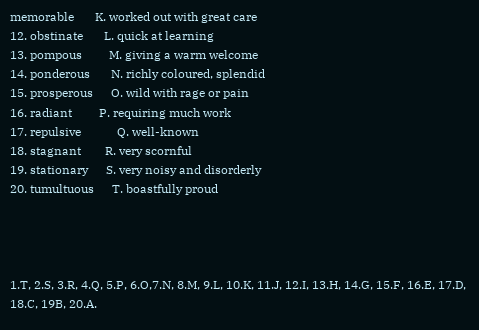memorable       K. worked out with great care
12. obstinate       L. quick at learning
13. pompous         M. giving a warm welcome
14. ponderous       N. richly coloured, splendid
15. prosperous      O. wild with rage or pain
16. radiant         P. requiring much work
17. repulsive            Q. well-known
18. stagnant        R. very scornful
19. stationary      S. very noisy and disorderly
20. tumultuous      T. boastfully proud




1.T, 2.S, 3.R, 4.Q, 5.P, 6.O,7.N, 8.M, 9.L, 10.K, 11.J, 12.I, 13.H, 14.G, 15.F, 16.E, 17.D, 18.C, 19B, 20.A.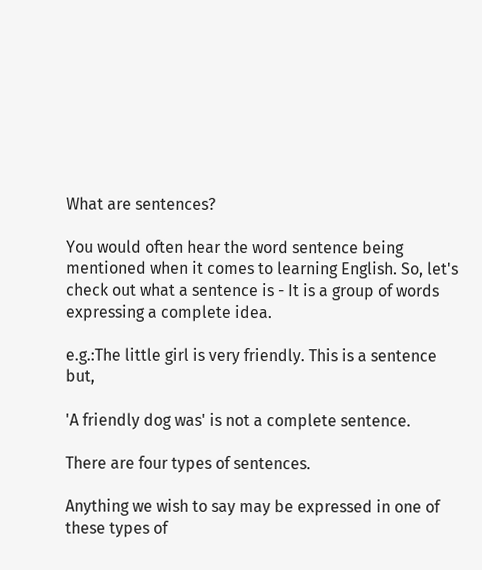What are sentences?

You would often hear the word sentence being mentioned when it comes to learning English. So, let's check out what a sentence is - It is a group of words expressing a complete idea.

e.g.:The little girl is very friendly. This is a sentence but,

'A friendly dog was' is not a complete sentence.

There are four types of sentences.

Anything we wish to say may be expressed in one of these types of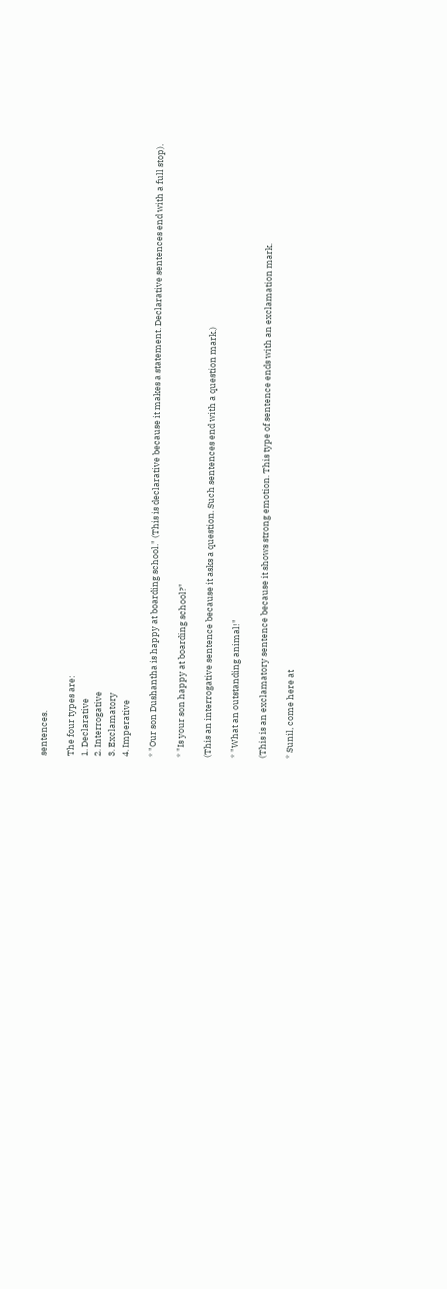sentences.

The four types are:
1. Declarative
2. Interrogative
3. Exclamatory
4. Imperative

* "Our son Dushantha is happy at boarding school." (This is declarative because it makes a statement. Declarative sentences end with a full stop).

* "Is your son happy at boarding school?"

(This an interrogative sentence because it asks a question. Such sentences end with a question mark.)

* "What an outstanding animal!"

(This is an exclamatory sentence because it shows strong emotion. This type of sentence ends with an exclamation mark.

* Sunil, come here at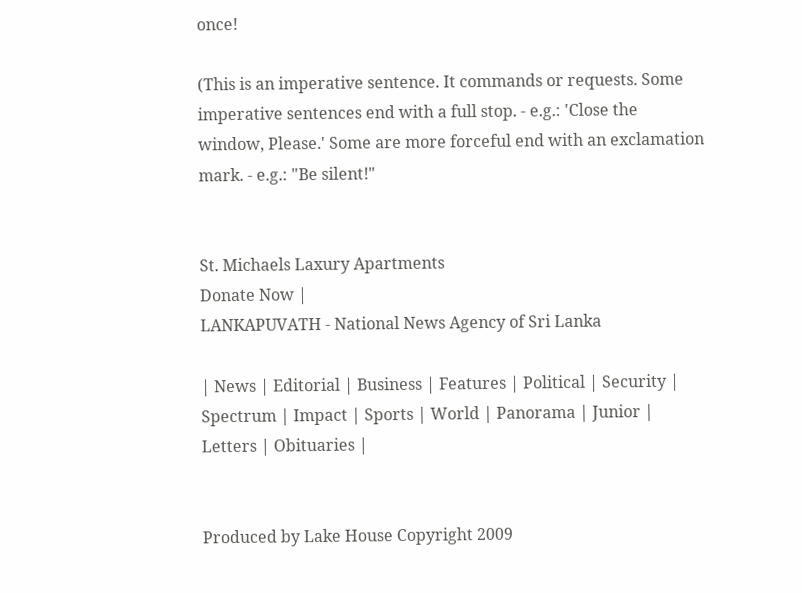once!

(This is an imperative sentence. It commands or requests. Some imperative sentences end with a full stop. - e.g.: 'Close the window, Please.' Some are more forceful end with an exclamation mark. - e.g.: "Be silent!"


St. Michaels Laxury Apartments
Donate Now |
LANKAPUVATH - National News Agency of Sri Lanka

| News | Editorial | Business | Features | Political | Security | Spectrum | Impact | Sports | World | Panorama | Junior | Letters | Obituaries |


Produced by Lake House Copyright 2009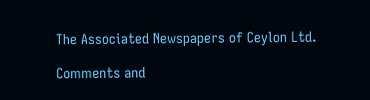The Associated Newspapers of Ceylon Ltd.

Comments and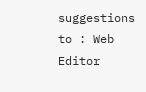suggestions to : Web Editor